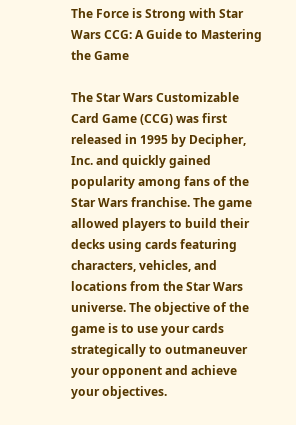The Force is Strong with Star Wars CCG: A Guide to Mastering the Game

The Star Wars Customizable Card Game (CCG) was first released in 1995 by Decipher, Inc. and quickly gained popularity among fans of the Star Wars franchise. The game allowed players to build their decks using cards featuring characters, vehicles, and locations from the Star Wars universe. The objective of the game is to use your cards strategically to outmaneuver your opponent and achieve your objectives.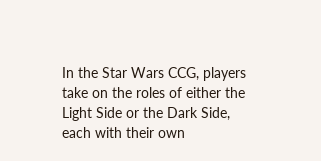In the Star Wars CCG, players take on the roles of either the Light Side or the Dark Side, each with their own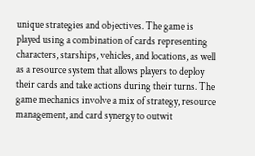unique strategies and objectives. The game is played using a combination of cards representing characters, starships, vehicles, and locations, as well as a resource system that allows players to deploy their cards and take actions during their turns. The game mechanics involve a mix of strategy, resource management, and card synergy to outwit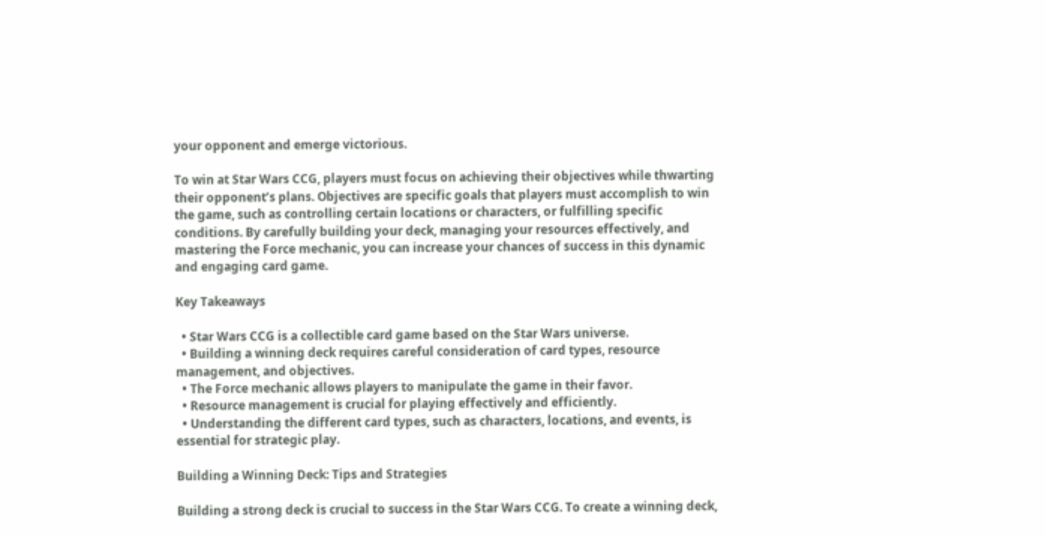your opponent and emerge victorious.

To win at Star Wars CCG, players must focus on achieving their objectives while thwarting their opponent’s plans. Objectives are specific goals that players must accomplish to win the game, such as controlling certain locations or characters, or fulfilling specific conditions. By carefully building your deck, managing your resources effectively, and mastering the Force mechanic, you can increase your chances of success in this dynamic and engaging card game.

Key Takeaways

  • Star Wars CCG is a collectible card game based on the Star Wars universe.
  • Building a winning deck requires careful consideration of card types, resource management, and objectives.
  • The Force mechanic allows players to manipulate the game in their favor.
  • Resource management is crucial for playing effectively and efficiently.
  • Understanding the different card types, such as characters, locations, and events, is essential for strategic play.

Building a Winning Deck: Tips and Strategies

Building a strong deck is crucial to success in the Star Wars CCG. To create a winning deck,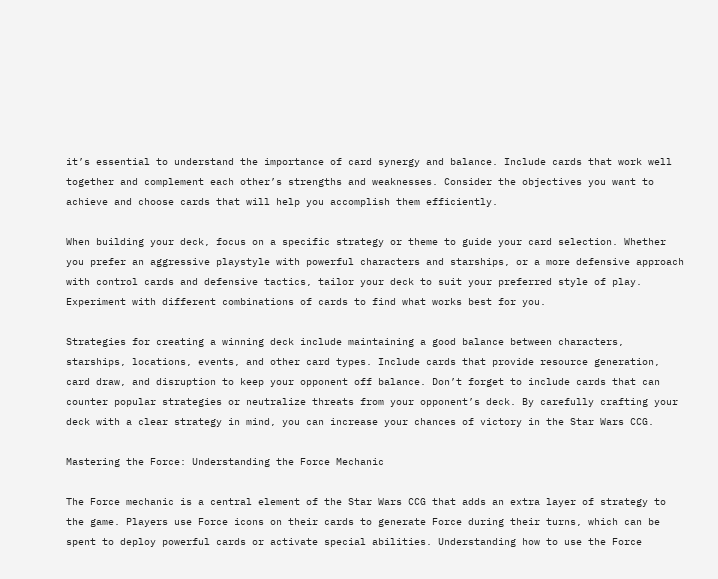it’s essential to understand the importance of card synergy and balance. Include cards that work well together and complement each other’s strengths and weaknesses. Consider the objectives you want to achieve and choose cards that will help you accomplish them efficiently.

When building your deck, focus on a specific strategy or theme to guide your card selection. Whether you prefer an aggressive playstyle with powerful characters and starships, or a more defensive approach with control cards and defensive tactics, tailor your deck to suit your preferred style of play. Experiment with different combinations of cards to find what works best for you.

Strategies for creating a winning deck include maintaining a good balance between characters, starships, locations, events, and other card types. Include cards that provide resource generation, card draw, and disruption to keep your opponent off balance. Don’t forget to include cards that can counter popular strategies or neutralize threats from your opponent’s deck. By carefully crafting your deck with a clear strategy in mind, you can increase your chances of victory in the Star Wars CCG.

Mastering the Force: Understanding the Force Mechanic

The Force mechanic is a central element of the Star Wars CCG that adds an extra layer of strategy to the game. Players use Force icons on their cards to generate Force during their turns, which can be spent to deploy powerful cards or activate special abilities. Understanding how to use the Force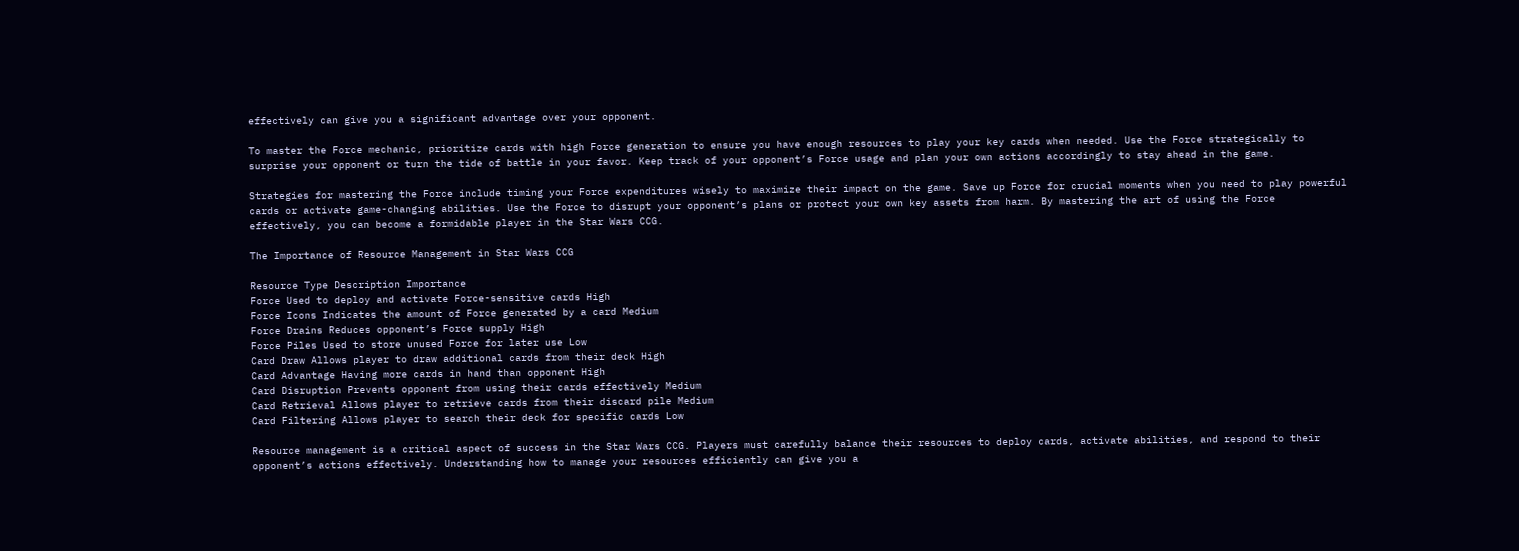effectively can give you a significant advantage over your opponent.

To master the Force mechanic, prioritize cards with high Force generation to ensure you have enough resources to play your key cards when needed. Use the Force strategically to surprise your opponent or turn the tide of battle in your favor. Keep track of your opponent’s Force usage and plan your own actions accordingly to stay ahead in the game.

Strategies for mastering the Force include timing your Force expenditures wisely to maximize their impact on the game. Save up Force for crucial moments when you need to play powerful cards or activate game-changing abilities. Use the Force to disrupt your opponent’s plans or protect your own key assets from harm. By mastering the art of using the Force effectively, you can become a formidable player in the Star Wars CCG.

The Importance of Resource Management in Star Wars CCG

Resource Type Description Importance
Force Used to deploy and activate Force-sensitive cards High
Force Icons Indicates the amount of Force generated by a card Medium
Force Drains Reduces opponent’s Force supply High
Force Piles Used to store unused Force for later use Low
Card Draw Allows player to draw additional cards from their deck High
Card Advantage Having more cards in hand than opponent High
Card Disruption Prevents opponent from using their cards effectively Medium
Card Retrieval Allows player to retrieve cards from their discard pile Medium
Card Filtering Allows player to search their deck for specific cards Low

Resource management is a critical aspect of success in the Star Wars CCG. Players must carefully balance their resources to deploy cards, activate abilities, and respond to their opponent’s actions effectively. Understanding how to manage your resources efficiently can give you a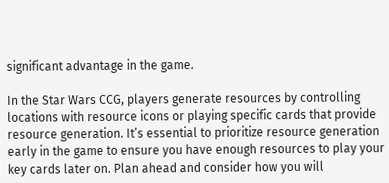significant advantage in the game.

In the Star Wars CCG, players generate resources by controlling locations with resource icons or playing specific cards that provide resource generation. It’s essential to prioritize resource generation early in the game to ensure you have enough resources to play your key cards later on. Plan ahead and consider how you will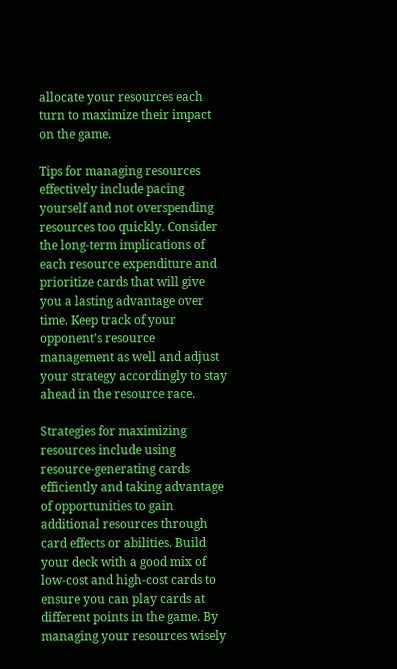allocate your resources each turn to maximize their impact on the game.

Tips for managing resources effectively include pacing yourself and not overspending resources too quickly. Consider the long-term implications of each resource expenditure and prioritize cards that will give you a lasting advantage over time. Keep track of your opponent’s resource management as well and adjust your strategy accordingly to stay ahead in the resource race.

Strategies for maximizing resources include using resource-generating cards efficiently and taking advantage of opportunities to gain additional resources through card effects or abilities. Build your deck with a good mix of low-cost and high-cost cards to ensure you can play cards at different points in the game. By managing your resources wisely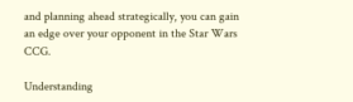and planning ahead strategically, you can gain an edge over your opponent in the Star Wars CCG.

Understanding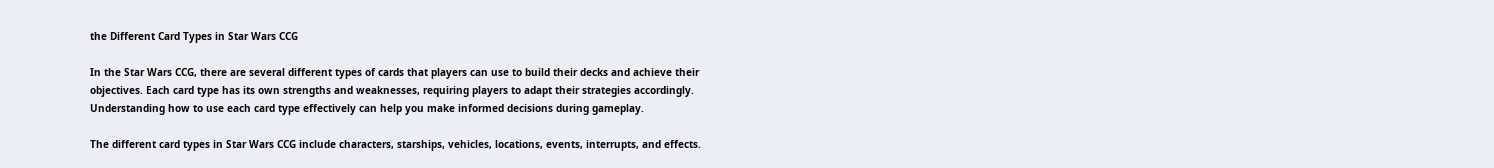the Different Card Types in Star Wars CCG

In the Star Wars CCG, there are several different types of cards that players can use to build their decks and achieve their objectives. Each card type has its own strengths and weaknesses, requiring players to adapt their strategies accordingly. Understanding how to use each card type effectively can help you make informed decisions during gameplay.

The different card types in Star Wars CCG include characters, starships, vehicles, locations, events, interrupts, and effects.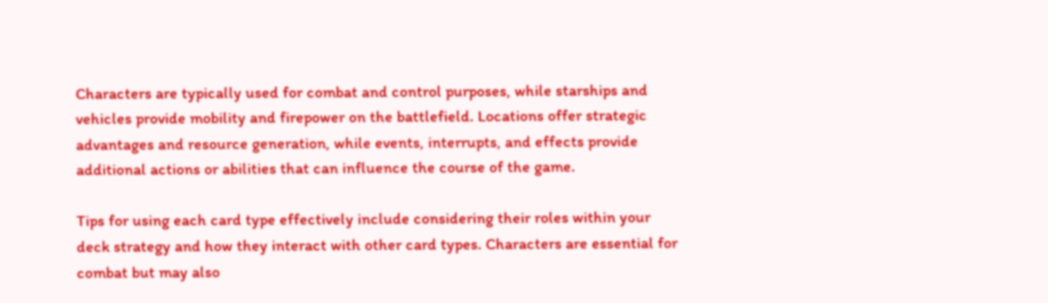Characters are typically used for combat and control purposes, while starships and vehicles provide mobility and firepower on the battlefield. Locations offer strategic advantages and resource generation, while events, interrupts, and effects provide additional actions or abilities that can influence the course of the game.

Tips for using each card type effectively include considering their roles within your deck strategy and how they interact with other card types. Characters are essential for combat but may also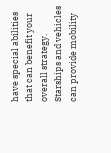have special abilities that can benefit your overall strategy. Starships and vehicles can provide mobility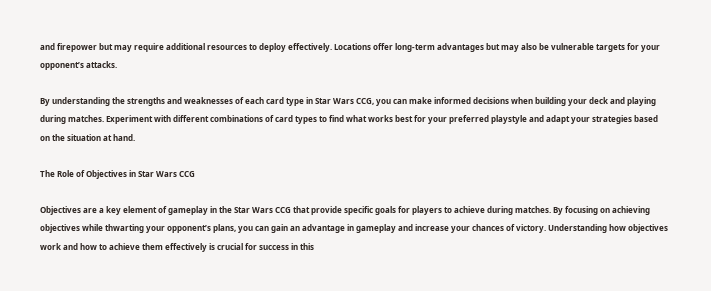and firepower but may require additional resources to deploy effectively. Locations offer long-term advantages but may also be vulnerable targets for your opponent’s attacks.

By understanding the strengths and weaknesses of each card type in Star Wars CCG, you can make informed decisions when building your deck and playing during matches. Experiment with different combinations of card types to find what works best for your preferred playstyle and adapt your strategies based on the situation at hand.

The Role of Objectives in Star Wars CCG

Objectives are a key element of gameplay in the Star Wars CCG that provide specific goals for players to achieve during matches. By focusing on achieving objectives while thwarting your opponent’s plans, you can gain an advantage in gameplay and increase your chances of victory. Understanding how objectives work and how to achieve them effectively is crucial for success in this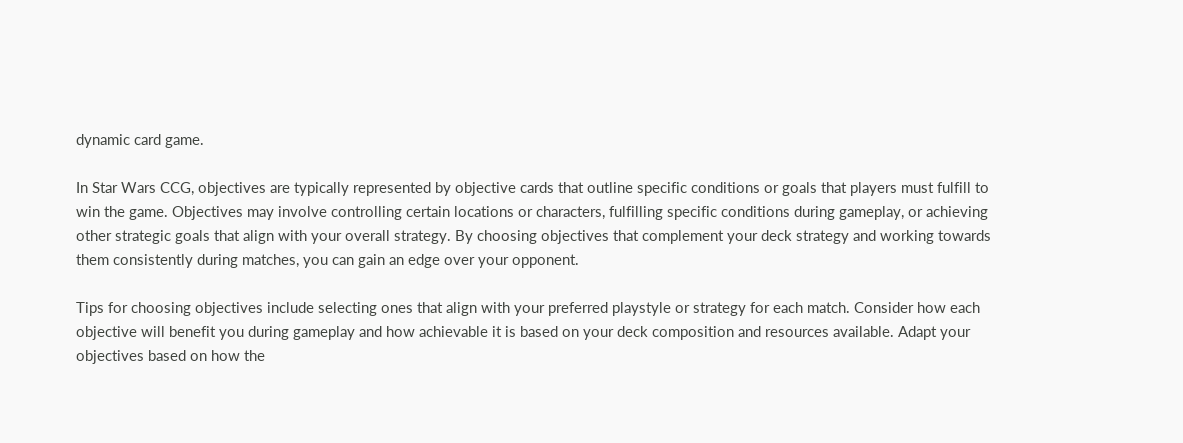dynamic card game.

In Star Wars CCG, objectives are typically represented by objective cards that outline specific conditions or goals that players must fulfill to win the game. Objectives may involve controlling certain locations or characters, fulfilling specific conditions during gameplay, or achieving other strategic goals that align with your overall strategy. By choosing objectives that complement your deck strategy and working towards them consistently during matches, you can gain an edge over your opponent.

Tips for choosing objectives include selecting ones that align with your preferred playstyle or strategy for each match. Consider how each objective will benefit you during gameplay and how achievable it is based on your deck composition and resources available. Adapt your objectives based on how the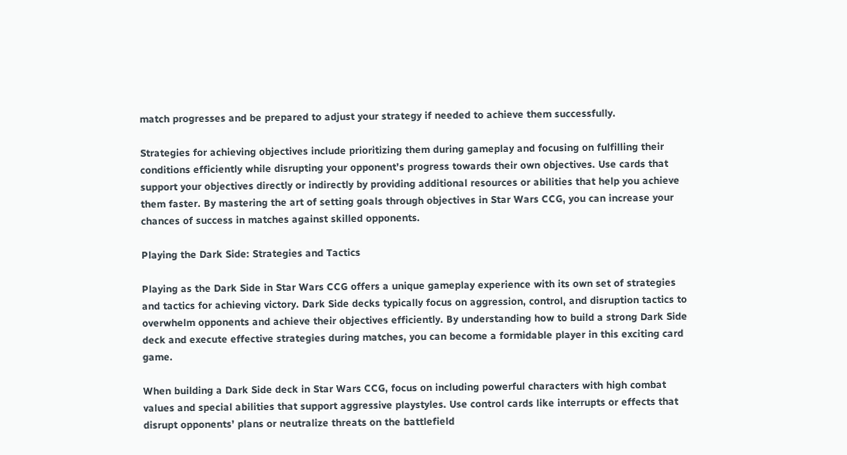match progresses and be prepared to adjust your strategy if needed to achieve them successfully.

Strategies for achieving objectives include prioritizing them during gameplay and focusing on fulfilling their conditions efficiently while disrupting your opponent’s progress towards their own objectives. Use cards that support your objectives directly or indirectly by providing additional resources or abilities that help you achieve them faster. By mastering the art of setting goals through objectives in Star Wars CCG, you can increase your chances of success in matches against skilled opponents.

Playing the Dark Side: Strategies and Tactics

Playing as the Dark Side in Star Wars CCG offers a unique gameplay experience with its own set of strategies and tactics for achieving victory. Dark Side decks typically focus on aggression, control, and disruption tactics to overwhelm opponents and achieve their objectives efficiently. By understanding how to build a strong Dark Side deck and execute effective strategies during matches, you can become a formidable player in this exciting card game.

When building a Dark Side deck in Star Wars CCG, focus on including powerful characters with high combat values and special abilities that support aggressive playstyles. Use control cards like interrupts or effects that disrupt opponents’ plans or neutralize threats on the battlefield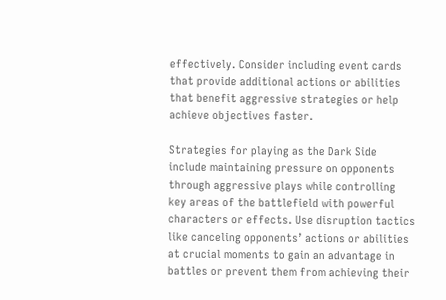effectively. Consider including event cards that provide additional actions or abilities that benefit aggressive strategies or help achieve objectives faster.

Strategies for playing as the Dark Side include maintaining pressure on opponents through aggressive plays while controlling key areas of the battlefield with powerful characters or effects. Use disruption tactics like canceling opponents’ actions or abilities at crucial moments to gain an advantage in battles or prevent them from achieving their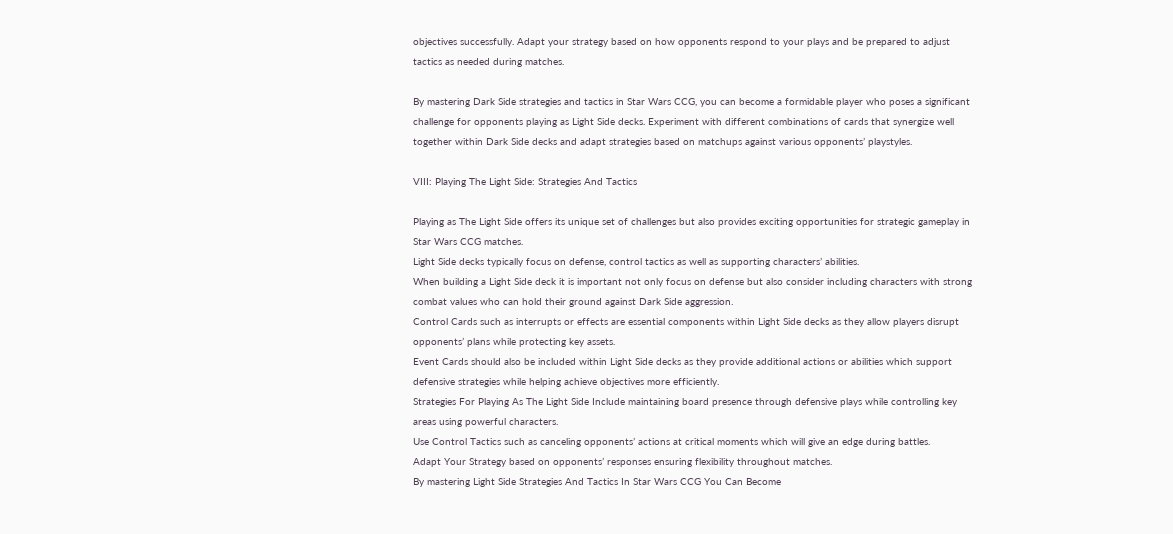objectives successfully. Adapt your strategy based on how opponents respond to your plays and be prepared to adjust tactics as needed during matches.

By mastering Dark Side strategies and tactics in Star Wars CCG, you can become a formidable player who poses a significant challenge for opponents playing as Light Side decks. Experiment with different combinations of cards that synergize well together within Dark Side decks and adapt strategies based on matchups against various opponents’ playstyles.

VIII: Playing The Light Side: Strategies And Tactics

Playing as The Light Side offers its unique set of challenges but also provides exciting opportunities for strategic gameplay in Star Wars CCG matches.
Light Side decks typically focus on defense, control tactics as well as supporting characters’ abilities.
When building a Light Side deck it is important not only focus on defense but also consider including characters with strong combat values who can hold their ground against Dark Side aggression.
Control Cards such as interrupts or effects are essential components within Light Side decks as they allow players disrupt opponents’ plans while protecting key assets.
Event Cards should also be included within Light Side decks as they provide additional actions or abilities which support defensive strategies while helping achieve objectives more efficiently.
Strategies For Playing As The Light Side Include maintaining board presence through defensive plays while controlling key areas using powerful characters.
Use Control Tactics such as canceling opponents’ actions at critical moments which will give an edge during battles.
Adapt Your Strategy based on opponents’ responses ensuring flexibility throughout matches.
By mastering Light Side Strategies And Tactics In Star Wars CCG You Can Become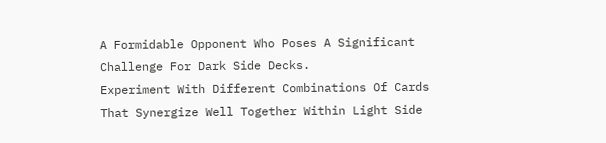A Formidable Opponent Who Poses A Significant Challenge For Dark Side Decks.
Experiment With Different Combinations Of Cards That Synergize Well Together Within Light Side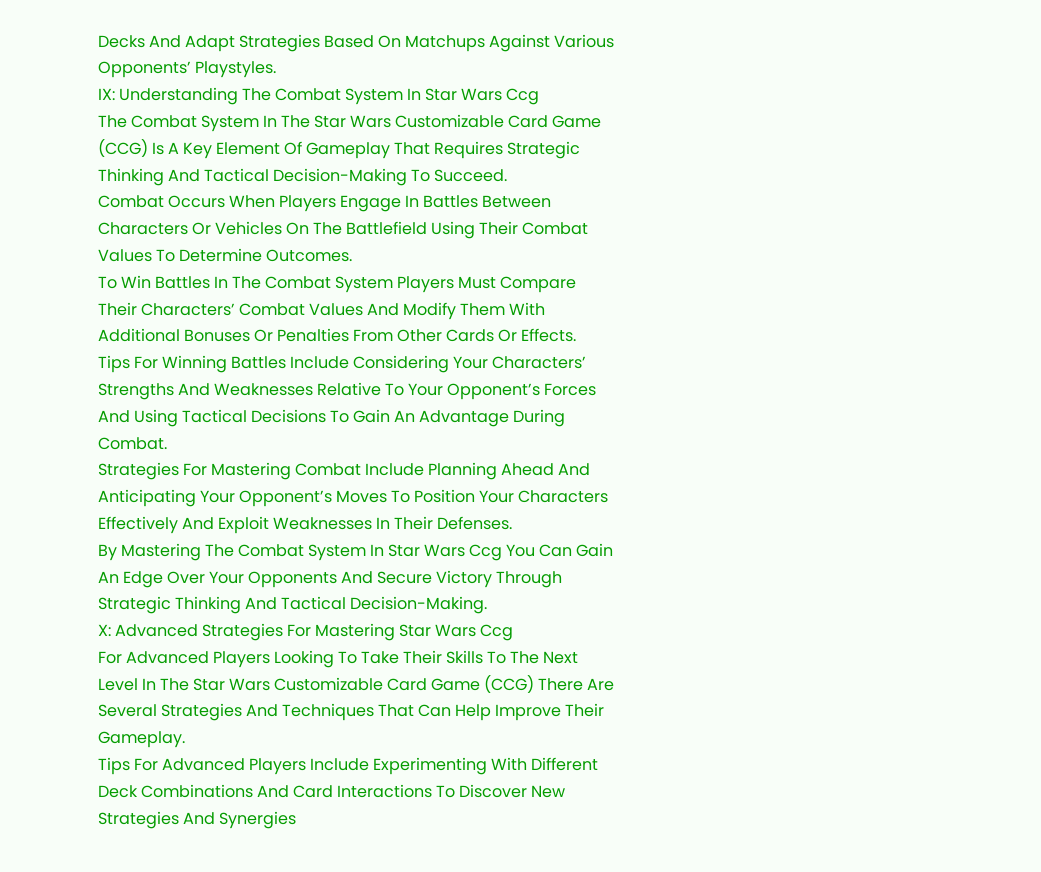Decks And Adapt Strategies Based On Matchups Against Various Opponents’ Playstyles.
IX: Understanding The Combat System In Star Wars Ccg
The Combat System In The Star Wars Customizable Card Game (CCG) Is A Key Element Of Gameplay That Requires Strategic Thinking And Tactical Decision-Making To Succeed.
Combat Occurs When Players Engage In Battles Between Characters Or Vehicles On The Battlefield Using Their Combat Values To Determine Outcomes.
To Win Battles In The Combat System Players Must Compare Their Characters’ Combat Values And Modify Them With Additional Bonuses Or Penalties From Other Cards Or Effects.
Tips For Winning Battles Include Considering Your Characters’ Strengths And Weaknesses Relative To Your Opponent’s Forces And Using Tactical Decisions To Gain An Advantage During Combat.
Strategies For Mastering Combat Include Planning Ahead And Anticipating Your Opponent’s Moves To Position Your Characters Effectively And Exploit Weaknesses In Their Defenses.
By Mastering The Combat System In Star Wars Ccg You Can Gain An Edge Over Your Opponents And Secure Victory Through Strategic Thinking And Tactical Decision-Making.
X: Advanced Strategies For Mastering Star Wars Ccg
For Advanced Players Looking To Take Their Skills To The Next Level In The Star Wars Customizable Card Game (CCG) There Are Several Strategies And Techniques That Can Help Improve Their Gameplay.
Tips For Advanced Players Include Experimenting With Different Deck Combinations And Card Interactions To Discover New Strategies And Synergies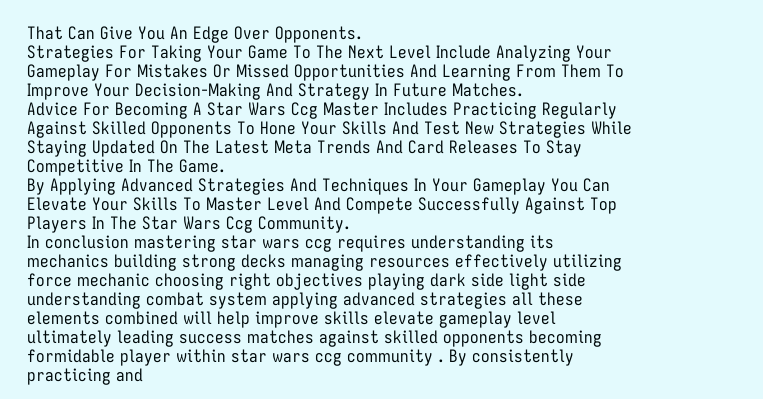That Can Give You An Edge Over Opponents.
Strategies For Taking Your Game To The Next Level Include Analyzing Your Gameplay For Mistakes Or Missed Opportunities And Learning From Them To Improve Your Decision-Making And Strategy In Future Matches.
Advice For Becoming A Star Wars Ccg Master Includes Practicing Regularly Against Skilled Opponents To Hone Your Skills And Test New Strategies While Staying Updated On The Latest Meta Trends And Card Releases To Stay Competitive In The Game.
By Applying Advanced Strategies And Techniques In Your Gameplay You Can Elevate Your Skills To Master Level And Compete Successfully Against Top Players In The Star Wars Ccg Community.
In conclusion mastering star wars ccg requires understanding its mechanics building strong decks managing resources effectively utilizing force mechanic choosing right objectives playing dark side light side understanding combat system applying advanced strategies all these elements combined will help improve skills elevate gameplay level ultimately leading success matches against skilled opponents becoming formidable player within star wars ccg community . By consistently practicing and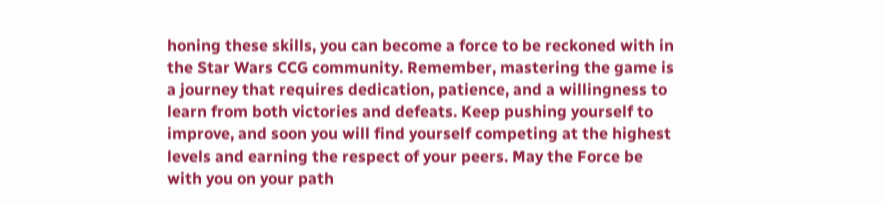honing these skills, you can become a force to be reckoned with in the Star Wars CCG community. Remember, mastering the game is a journey that requires dedication, patience, and a willingness to learn from both victories and defeats. Keep pushing yourself to improve, and soon you will find yourself competing at the highest levels and earning the respect of your peers. May the Force be with you on your path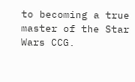to becoming a true master of the Star Wars CCG.